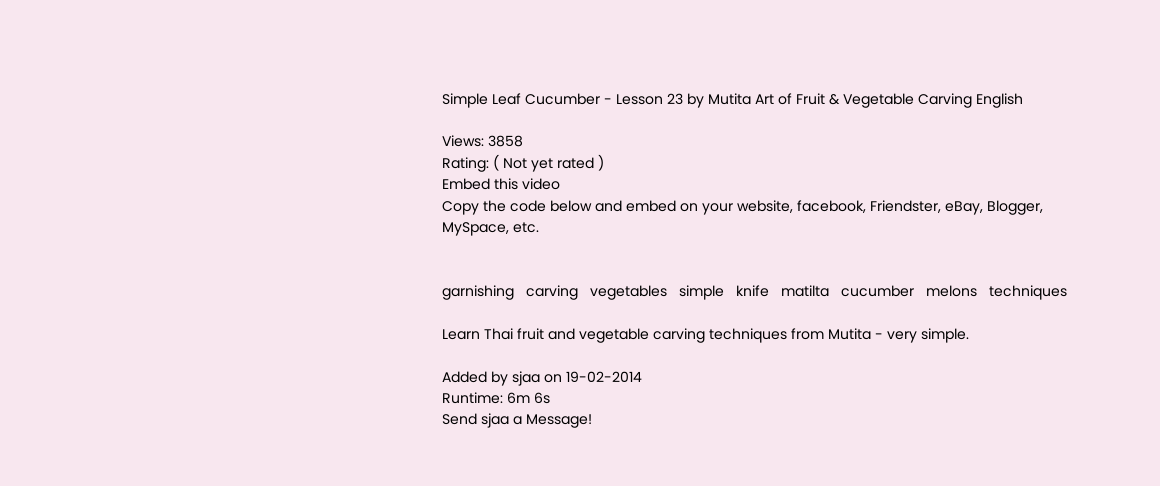Simple Leaf Cucumber - Lesson 23 by Mutita Art of Fruit & Vegetable Carving English

Views: 3858
Rating: ( Not yet rated )
Embed this video
Copy the code below and embed on your website, facebook, Friendster, eBay, Blogger, MySpace, etc.


garnishing   carving   vegetables   simple   knife   matilta   cucumber   melons   techniques

Learn Thai fruit and vegetable carving techniques from Mutita - very simple.

Added by sjaa on 19-02-2014
Runtime: 6m 6s
Send sjaa a Message!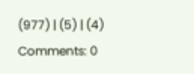(977) | (5) | (4) Comments: 0